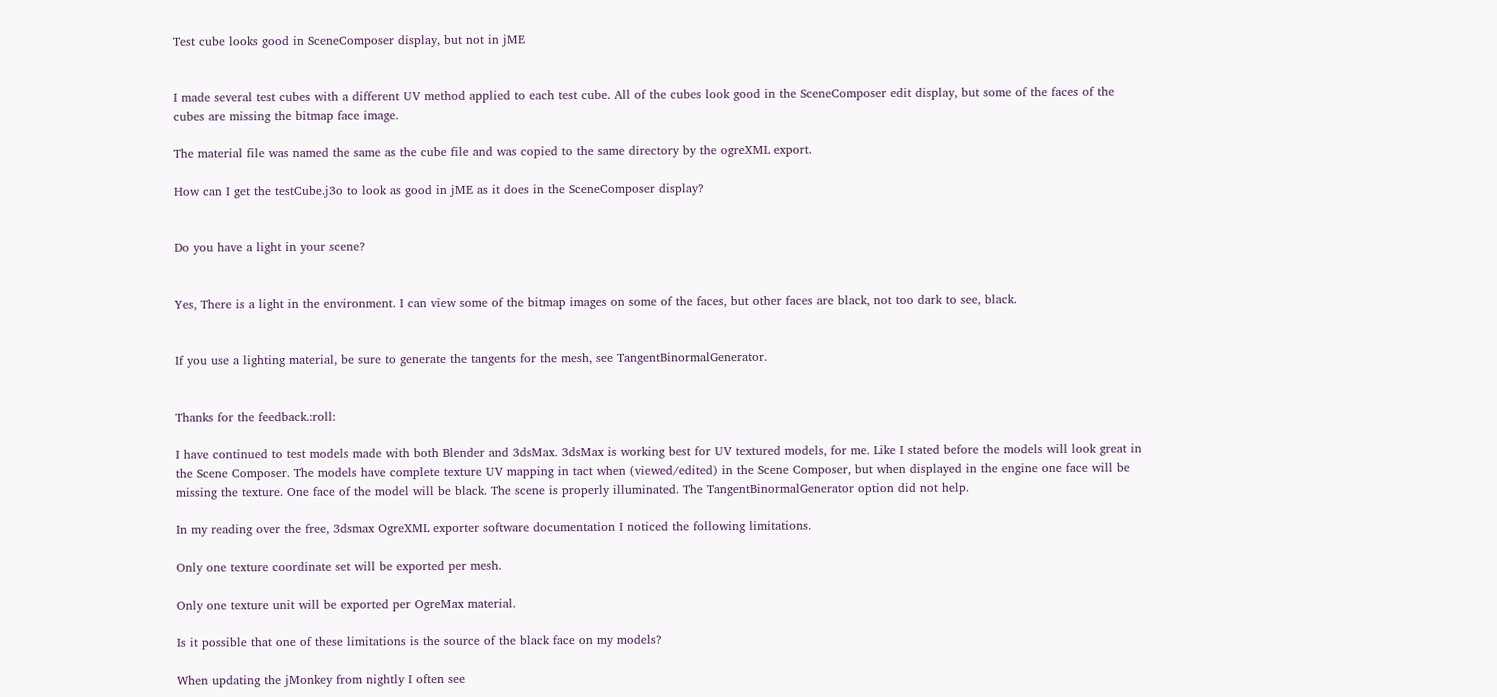Test cube looks good in SceneComposer display, but not in jME


I made several test cubes with a different UV method applied to each test cube. All of the cubes look good in the SceneComposer edit display, but some of the faces of the cubes are missing the bitmap face image.

The material file was named the same as the cube file and was copied to the same directory by the ogreXML export.

How can I get the testCube.j3o to look as good in jME as it does in the SceneComposer display?


Do you have a light in your scene?


Yes, There is a light in the environment. I can view some of the bitmap images on some of the faces, but other faces are black, not too dark to see, black.


If you use a lighting material, be sure to generate the tangents for the mesh, see TangentBinormalGenerator.


Thanks for the feedback.:roll:

I have continued to test models made with both Blender and 3dsMax. 3dsMax is working best for UV textured models, for me. Like I stated before the models will look great in the Scene Composer. The models have complete texture UV mapping in tact when (viewed/edited) in the Scene Composer, but when displayed in the engine one face will be missing the texture. One face of the model will be black. The scene is properly illuminated. The TangentBinormalGenerator option did not help.

In my reading over the free, 3dsmax OgreXML exporter software documentation I noticed the following limitations.

Only one texture coordinate set will be exported per mesh.

Only one texture unit will be exported per OgreMax material.

Is it possible that one of these limitations is the source of the black face on my models?

When updating the jMonkey from nightly I often see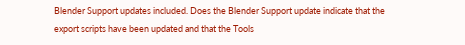Blender Support updates included. Does the Blender Support update indicate that the export scripts have been updated and that the Tools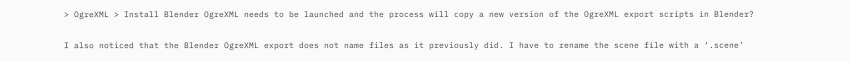> OgreXML > Install Blender OgreXML needs to be launched and the process will copy a new version of the OgreXML export scripts in Blender?

I also noticed that the Blender OgreXML export does not name files as it previously did. I have to rename the scene file with a ‘.scene’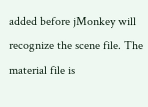added before jMonkey will recognize the scene file. The material file is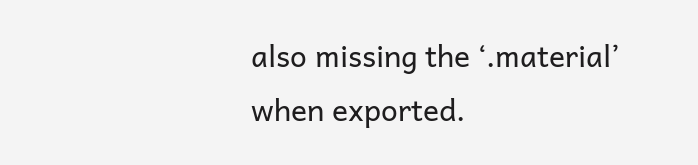also missing the ‘.material’ when exported.